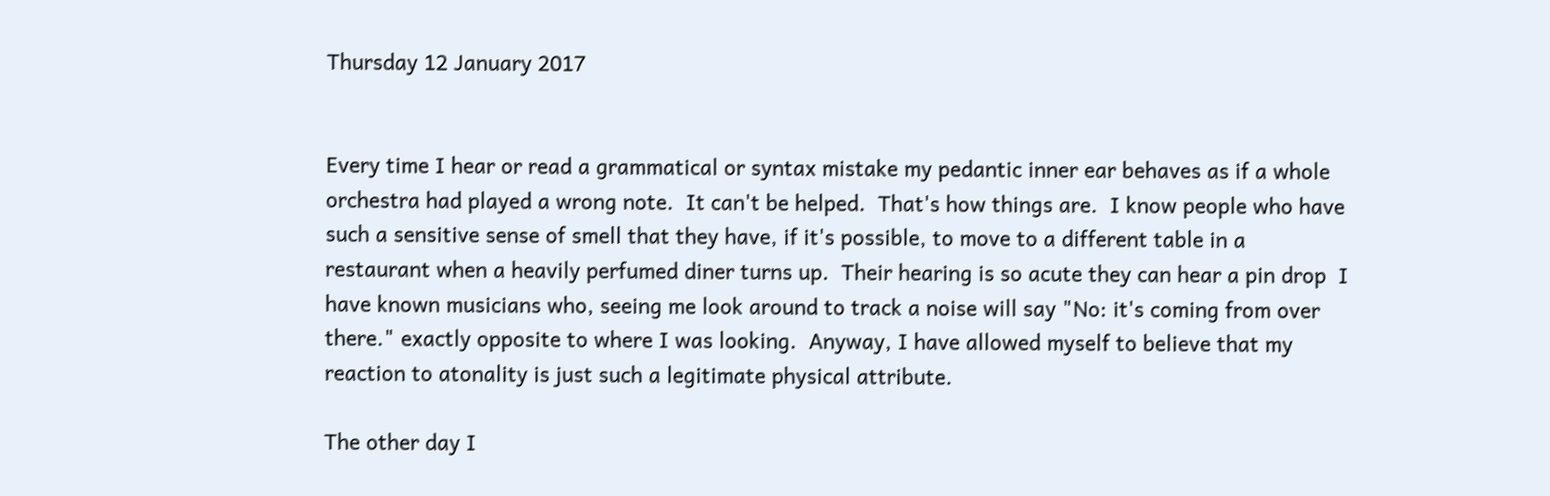Thursday 12 January 2017


Every time I hear or read a grammatical or syntax mistake my pedantic inner ear behaves as if a whole orchestra had played a wrong note.  It can't be helped.  That's how things are.  I know people who have such a sensitive sense of smell that they have, if it's possible, to move to a different table in a restaurant when a heavily perfumed diner turns up.  Their hearing is so acute they can hear a pin drop  I have known musicians who, seeing me look around to track a noise will say "No: it's coming from over there." exactly opposite to where I was looking.  Anyway, I have allowed myself to believe that my reaction to atonality is just such a legitimate physical attribute.

The other day I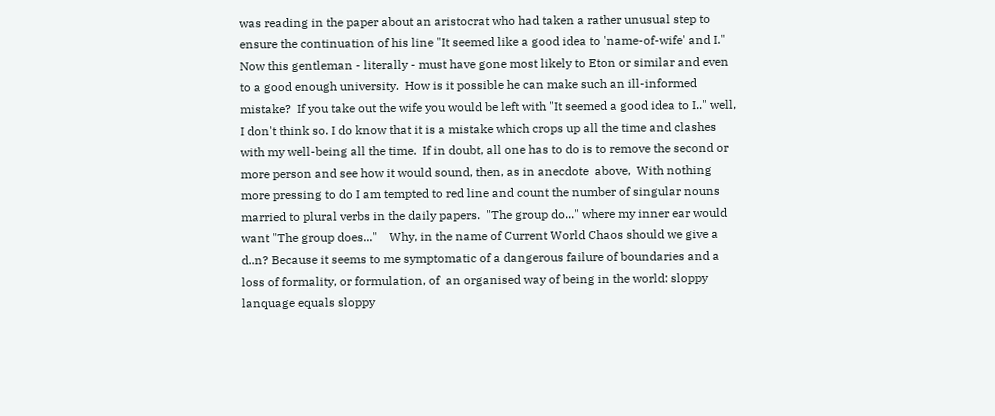was reading in the paper about an aristocrat who had taken a rather unusual step to ensure the continuation of his line "It seemed like a good idea to 'name-of-wife' and I."  Now this gentleman - literally - must have gone most likely to Eton or similar and even to a good enough university.  How is it possible he can make such an ill-informed mistake?  If you take out the wife you would be left with "It seemed a good idea to I.." well, I don't think so. I do know that it is a mistake which crops up all the time and clashes with my well-being all the time.  If in doubt, all one has to do is to remove the second or more person and see how it would sound, then, as in anecdote  above,  With nothing more pressing to do I am tempted to red line and count the number of singular nouns married to plural verbs in the daily papers.  "The group do..." where my inner ear would want "The group does..."    Why, in the name of Current World Chaos should we give a d..n? Because it seems to me symptomatic of a dangerous failure of boundaries and a loss of formality, or formulation, of  an organised way of being in the world: sloppy lanquage equals sloppy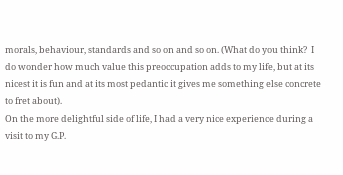morals, behaviour, standards and so on and so on. (What do you think?  I do wonder how much value this preoccupation adds to my life, but at its nicest it is fun and at its most pedantic it gives me something else concrete to fret about).
On the more delightful side of life, I had a very nice experience during a visit to my G.P.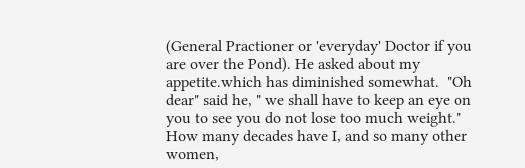(General Practioner or 'everyday' Doctor if you are over the Pond). He asked about my appetite.which has diminished somewhat.  "Oh dear" said he, " we shall have to keep an eye on you to see you do not lose too much weight."  How many decades have I, and so many other women,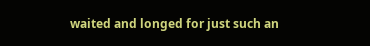waited and longed for just such an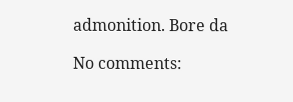admonition. Bore da

No comments: